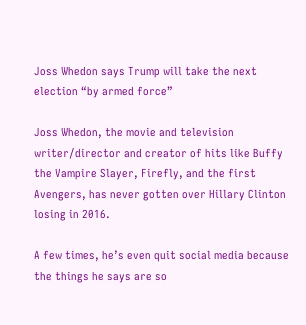Joss Whedon says Trump will take the next election “by armed force”

Joss Whedon, the movie and television writer/director and creator of hits like Buffy the Vampire Slayer, Firefly, and the first Avengers, has never gotten over Hillary Clinton losing in 2016.

A few times, he’s even quit social media because the things he says are so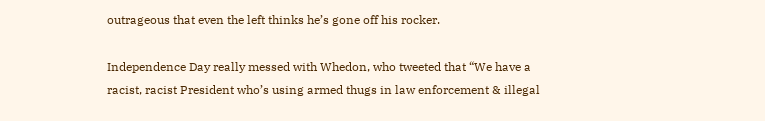outrageous that even the left thinks he’s gone off his rocker.

Independence Day really messed with Whedon, who tweeted that “We have a racist, racist President who’s using armed thugs in law enforcement & illegal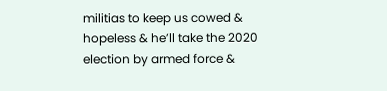militias to keep us cowed & hopeless & he’ll take the 2020 election by armed force &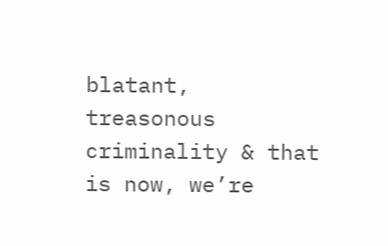blatant, treasonous criminality & that is now, we’re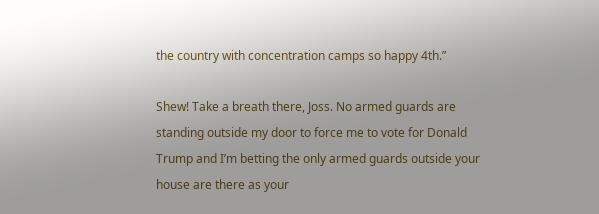the country with concentration camps so happy 4th.”

Shew! Take a breath there, Joss. No armed guards are standing outside my door to force me to vote for Donald Trump and I’m betting the only armed guards outside your house are there as your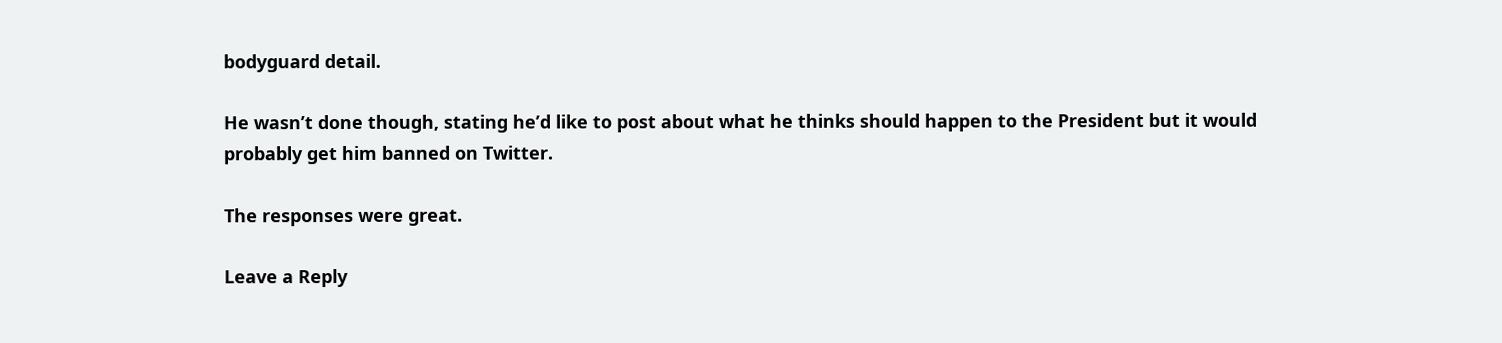bodyguard detail.

He wasn’t done though, stating he’d like to post about what he thinks should happen to the President but it would probably get him banned on Twitter.

The responses were great.

Leave a Reply